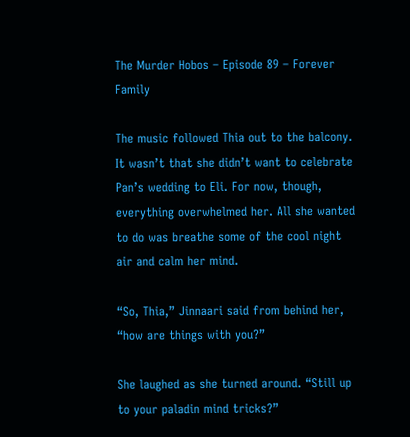The Murder Hobos – Episode 89 – Forever Family

The music followed Thia out to the balcony. It wasn’t that she didn’t want to celebrate Pan’s wedding to Eli. For now, though, everything overwhelmed her. All she wanted to do was breathe some of the cool night air and calm her mind.

“So, Thia,” Jinnaari said from behind her, “how are things with you?”

She laughed as she turned around. “Still up to your paladin mind tricks?”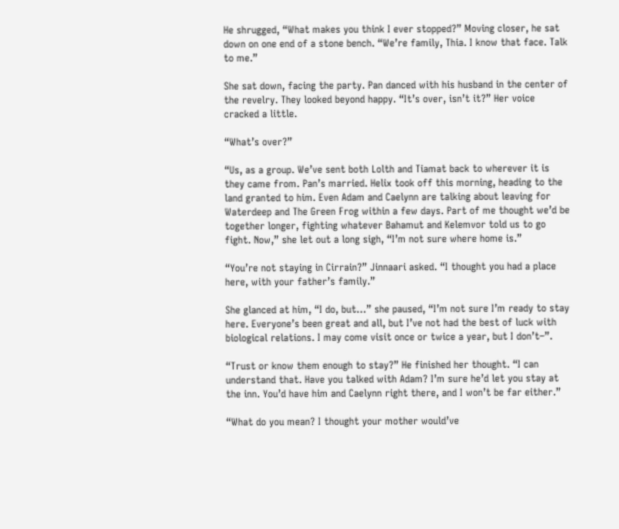He shrugged, “What makes you think I ever stopped?” Moving closer, he sat down on one end of a stone bench. “We’re family, Thia. I know that face. Talk to me.”

She sat down, facing the party. Pan danced with his husband in the center of the revelry. They looked beyond happy. “It’s over, isn’t it?” Her voice cracked a little.

“What’s over?”

“Us, as a group. We’ve sent both Lolth and Tiamat back to wherever it is they came from. Pan’s married. Helix took off this morning, heading to the land granted to him. Even Adam and Caelynn are talking about leaving for Waterdeep and The Green Frog within a few days. Part of me thought we’d be together longer, fighting whatever Bahamut and Kelemvor told us to go fight. Now,” she let out a long sigh, “I’m not sure where home is.”

“You’re not staying in Cirrain?” Jinnaari asked. “I thought you had a place here, with your father’s family.”

She glanced at him, “I do, but…” she paused, “I’m not sure I’m ready to stay here. Everyone’s been great and all, but I’ve not had the best of luck with biological relations. I may come visit once or twice a year, but I don’t–”.

“Trust or know them enough to stay?” He finished her thought. “I can understand that. Have you talked with Adam? I’m sure he’d let you stay at the inn. You’d have him and Caelynn right there, and I won’t be far either.”

“What do you mean? I thought your mother would’ve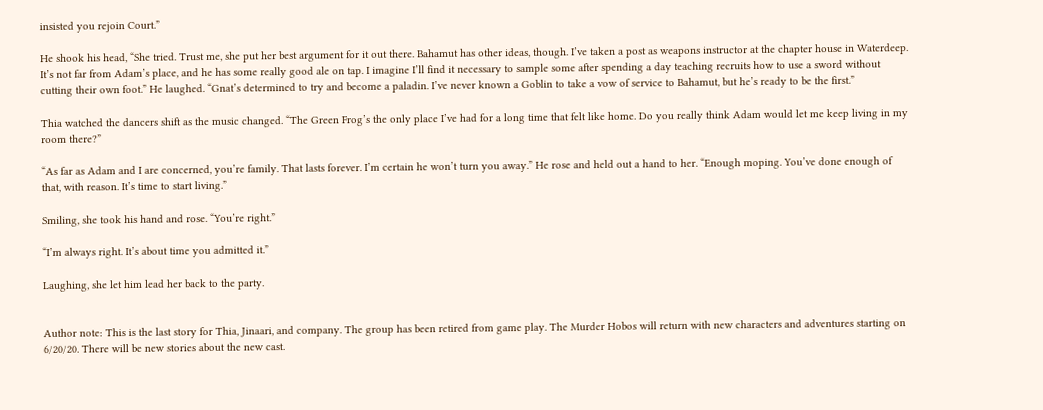insisted you rejoin Court.”

He shook his head, “She tried. Trust me, she put her best argument for it out there. Bahamut has other ideas, though. I’ve taken a post as weapons instructor at the chapter house in Waterdeep. It’s not far from Adam’s place, and he has some really good ale on tap. I imagine I’ll find it necessary to sample some after spending a day teaching recruits how to use a sword without cutting their own foot.” He laughed. “Gnat’s determined to try and become a paladin. I’ve never known a Goblin to take a vow of service to Bahamut, but he’s ready to be the first.”

Thia watched the dancers shift as the music changed. “The Green Frog’s the only place I’ve had for a long time that felt like home. Do you really think Adam would let me keep living in my room there?”

“As far as Adam and I are concerned, you’re family. That lasts forever. I’m certain he won’t turn you away.” He rose and held out a hand to her. “Enough moping. You’ve done enough of that, with reason. It’s time to start living.”

Smiling, she took his hand and rose. “You’re right.”

“I’m always right. It’s about time you admitted it.”

Laughing, she let him lead her back to the party.


Author note: This is the last story for Thia, Jinaari, and company. The group has been retired from game play. The Murder Hobos will return with new characters and adventures starting on 6/20/20. There will be new stories about the new cast.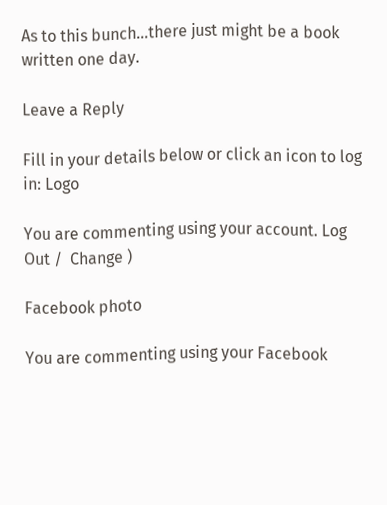As to this bunch…there just might be a book written one day.

Leave a Reply

Fill in your details below or click an icon to log in: Logo

You are commenting using your account. Log Out /  Change )

Facebook photo

You are commenting using your Facebook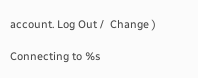account. Log Out /  Change )

Connecting to %s